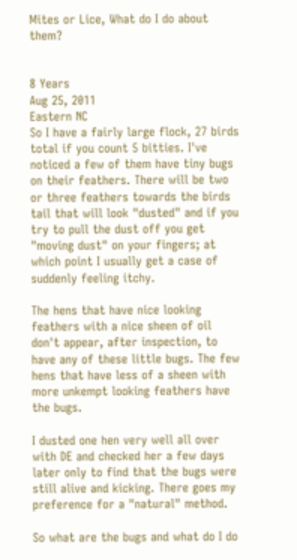Mites or Lice, What do I do about them?


8 Years
Aug 25, 2011
Eastern NC
So I have a fairly large flock, 27 birds total if you count 5 bitties. I've noticed a few of them have tiny bugs on their feathers. There will be two or three feathers towards the birds tail that will look "dusted" and if you try to pull the dust off you get "moving dust" on your fingers; at which point I usually get a case of suddenly feeling itchy.

The hens that have nice looking feathers with a nice sheen of oil don't appear, after inspection, to have any of these little bugs. The few hens that have less of a sheen with more unkempt looking feathers have the bugs.

I dusted one hen very well all over with DE and checked her a few days later only to find that the bugs were still alive and kicking. There goes my preference for a "natural" method.

So what are the bugs and what do I do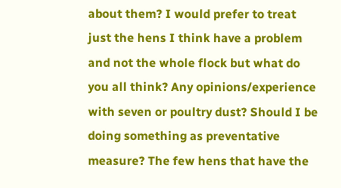about them? I would prefer to treat just the hens I think have a problem and not the whole flock but what do you all think? Any opinions/experience with seven or poultry dust? Should I be doing something as preventative measure? The few hens that have the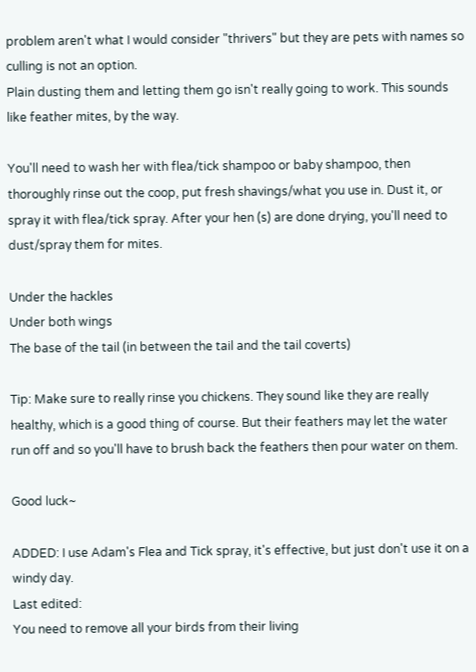problem aren't what I would consider "thrivers" but they are pets with names so culling is not an option.
Plain dusting them and letting them go isn't really going to work. This sounds like feather mites, by the way.

You'll need to wash her with flea/tick shampoo or baby shampoo, then thoroughly rinse out the coop, put fresh shavings/what you use in. Dust it, or spray it with flea/tick spray. After your hen (s) are done drying, you'll need to dust/spray them for mites.

Under the hackles
Under both wings
The base of the tail (in between the tail and the tail coverts)

Tip: Make sure to really rinse you chickens. They sound like they are really healthy, which is a good thing of course. But their feathers may let the water run off and so you'll have to brush back the feathers then pour water on them.

Good luck~

ADDED: I use Adam's Flea and Tick spray, it's effective, but just don't use it on a windy day.
Last edited:
You need to remove all your birds from their living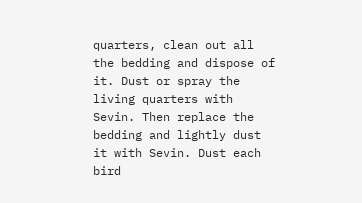quarters, clean out all the bedding and dispose of it. Dust or spray the living quarters with Sevin. Then replace the bedding and lightly dust it with Sevin. Dust each bird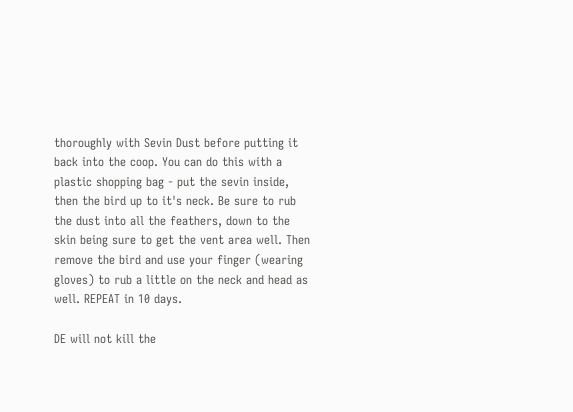thoroughly with Sevin Dust before putting it back into the coop. You can do this with a plastic shopping bag - put the sevin inside, then the bird up to it's neck. Be sure to rub the dust into all the feathers, down to the skin being sure to get the vent area well. Then remove the bird and use your finger (wearing gloves) to rub a little on the neck and head as well. REPEAT in 10 days.

DE will not kill the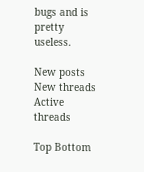bugs and is pretty useless.

New posts New threads Active threads

Top Bottom